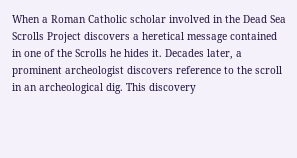When a Roman Catholic scholar involved in the Dead Sea Scrolls Project discovers a heretical message contained in one of the Scrolls he hides it. Decades later, a prominent archeologist discovers reference to the scroll in an archeological dig. This discovery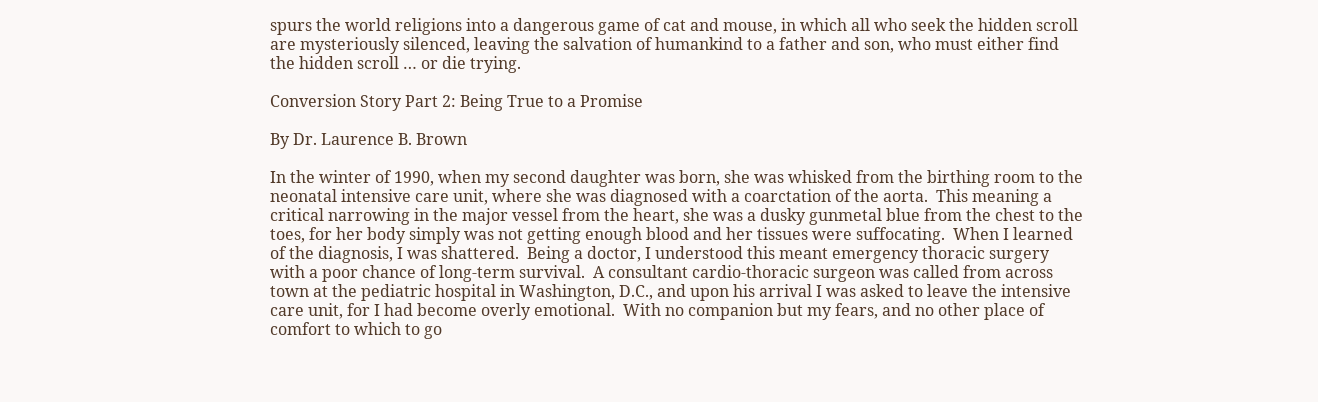spurs the world religions into a dangerous game of cat and mouse, in which all who seek the hidden scroll are mysteriously silenced, leaving the salvation of humankind to a father and son, who must either find the hidden scroll … or die trying.

Conversion Story Part 2: Being True to a Promise

By Dr. Laurence B. Brown

In the winter of 1990, when my second daughter was born, she was whisked from the birthing room to the neonatal intensive care unit, where she was diagnosed with a coarctation of the aorta.  This meaning a critical narrowing in the major vessel from the heart, she was a dusky gunmetal blue from the chest to the toes, for her body simply was not getting enough blood and her tissues were suffocating.  When I learned of the diagnosis, I was shattered.  Being a doctor, I understood this meant emergency thoracic surgery with a poor chance of long-term survival.  A consultant cardio-thoracic surgeon was called from across town at the pediatric hospital in Washington, D.C., and upon his arrival I was asked to leave the intensive care unit, for I had become overly emotional.  With no companion but my fears, and no other place of comfort to which to go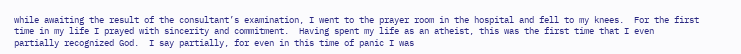while awaiting the result of the consultant’s examination, I went to the prayer room in the hospital and fell to my knees.  For the first time in my life I prayed with sincerity and commitment.  Having spent my life as an atheist, this was the first time that I even partially recognized God.  I say partially, for even in this time of panic I was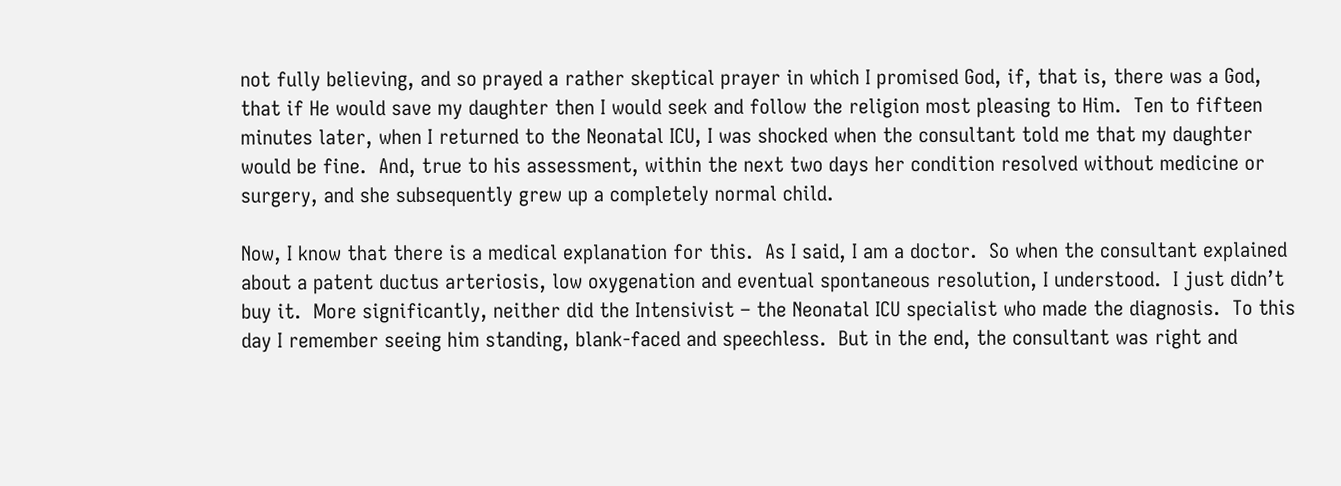not fully believing, and so prayed a rather skeptical prayer in which I promised God, if, that is, there was a God, that if He would save my daughter then I would seek and follow the religion most pleasing to Him.  Ten to fifteen minutes later, when I returned to the Neonatal ICU, I was shocked when the consultant told me that my daughter would be fine.  And, true to his assessment, within the next two days her condition resolved without medicine or surgery, and she subsequently grew up a completely normal child.

Now, I know that there is a medical explanation for this.  As I said, I am a doctor.  So when the consultant explained about a patent ductus arteriosis, low oxygenation and eventual spontaneous resolution, I understood.  I just didn’t buy it.  More significantly, neither did the Intensivist – the Neonatal ICU specialist who made the diagnosis.  To this day I remember seeing him standing, blank-faced and speechless.  But in the end, the consultant was right and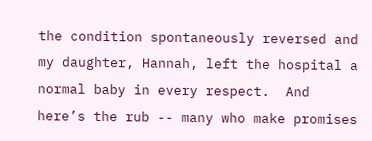the condition spontaneously reversed and my daughter, Hannah, left the hospital a normal baby in every respect.  And here’s the rub -- many who make promises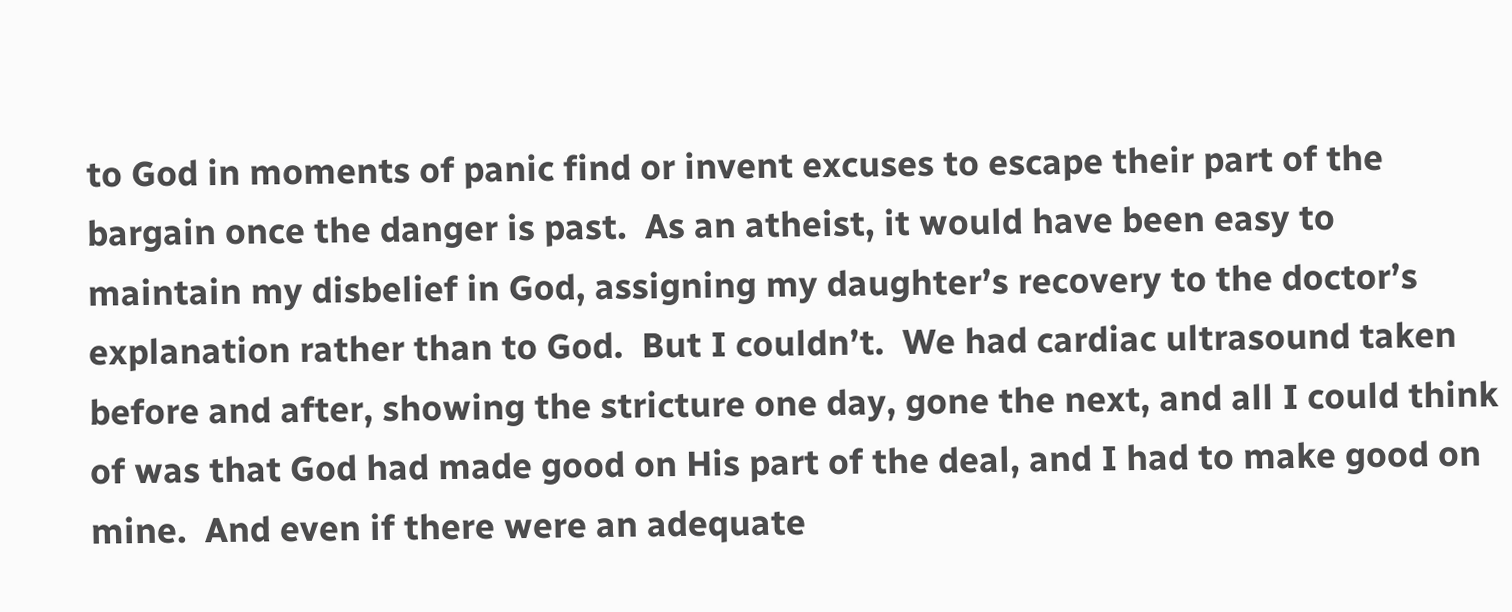to God in moments of panic find or invent excuses to escape their part of the bargain once the danger is past.  As an atheist, it would have been easy to maintain my disbelief in God, assigning my daughter’s recovery to the doctor’s explanation rather than to God.  But I couldn’t.  We had cardiac ultrasound taken before and after, showing the stricture one day, gone the next, and all I could think of was that God had made good on His part of the deal, and I had to make good on mine.  And even if there were an adequate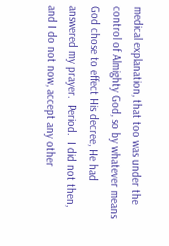medical explanation, that too was under the control of Almighty God, so by whatever means God chose to effect His decree, He had answered my prayer.  Period.  I did not then, and I do not now, accept any other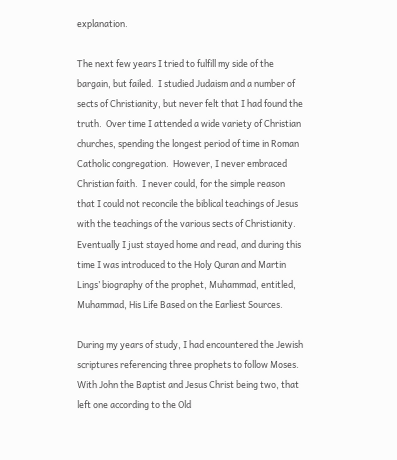explanation.

The next few years I tried to fulfill my side of the bargain, but failed.  I studied Judaism and a number of sects of Christianity, but never felt that I had found the truth.  Over time I attended a wide variety of Christian churches, spending the longest period of time in Roman Catholic congregation.  However, I never embraced Christian faith.  I never could, for the simple reason that I could not reconcile the biblical teachings of Jesus with the teachings of the various sects of Christianity.  Eventually I just stayed home and read, and during this time I was introduced to the Holy Quran and Martin Lings’ biography of the prophet, Muhammad, entitled, Muhammad, His Life Based on the Earliest Sources.

During my years of study, I had encountered the Jewish scriptures referencing three prophets to follow Moses.  With John the Baptist and Jesus Christ being two, that left one according to the Old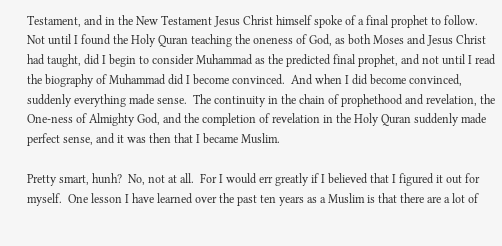Testament, and in the New Testament Jesus Christ himself spoke of a final prophet to follow.  Not until I found the Holy Quran teaching the oneness of God, as both Moses and Jesus Christ had taught, did I begin to consider Muhammad as the predicted final prophet, and not until I read the biography of Muhammad did I become convinced.  And when I did become convinced, suddenly everything made sense.  The continuity in the chain of prophethood and revelation, the One-ness of Almighty God, and the completion of revelation in the Holy Quran suddenly made perfect sense, and it was then that I became Muslim.

Pretty smart, hunh?  No, not at all.  For I would err greatly if I believed that I figured it out for myself.  One lesson I have learned over the past ten years as a Muslim is that there are a lot of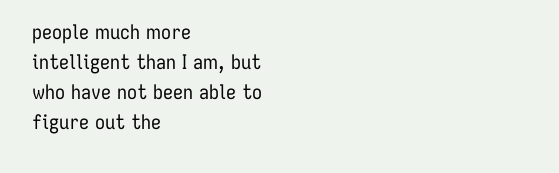people much more intelligent than I am, but who have not been able to figure out the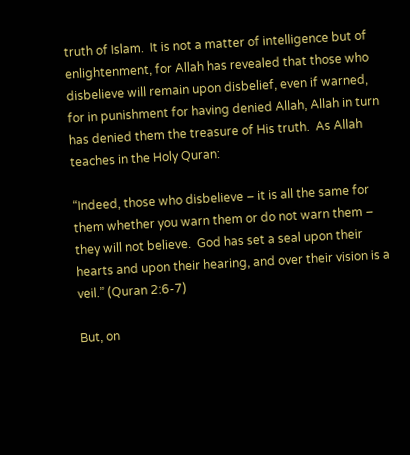truth of Islam.  It is not a matter of intelligence but of enlightenment, for Allah has revealed that those who disbelieve will remain upon disbelief, even if warned, for in punishment for having denied Allah, Allah in turn has denied them the treasure of His truth.  As Allah teaches in the Holy Quran:

“Indeed, those who disbelieve – it is all the same for them whether you warn them or do not warn them – they will not believe.  God has set a seal upon their hearts and upon their hearing, and over their vision is a veil.” (Quran 2:6-7)

But, on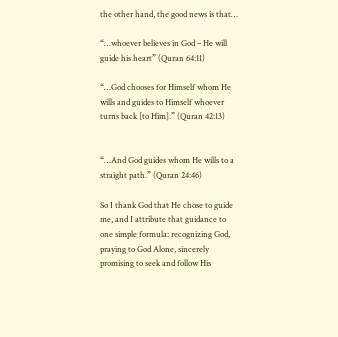the other hand, the good news is that…

“…whoever believes in God – He will guide his heart” (Quran 64:11)

“…God chooses for Himself whom He wills and guides to Himself whoever turns back [to Him].” (Quran 42:13)


“…And God guides whom He wills to a straight path.” (Quran 24:46)

So I thank God that He chose to guide me, and I attribute that guidance to one simple formula: recognizing God, praying to God Alone, sincerely promising to seek and follow His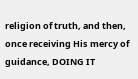religion of truth, and then, once receiving His mercy of guidance, DOING IT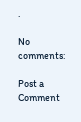.

No comments:

Post a Comment